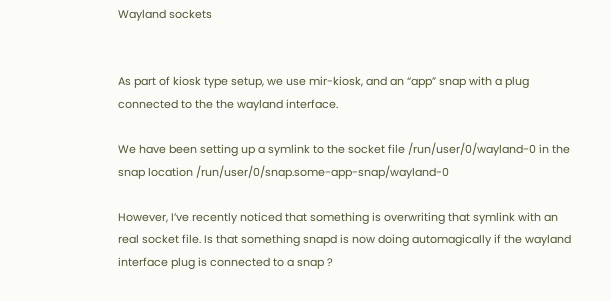Wayland sockets


As part of kiosk type setup, we use mir-kiosk, and an “app” snap with a plug connected to the the wayland interface.

We have been setting up a symlink to the socket file /run/user/0/wayland-0 in the snap location /run/user/0/snap.some-app-snap/wayland-0

However, I’ve recently noticed that something is overwriting that symlink with an real socket file. Is that something snapd is now doing automagically if the wayland interface plug is connected to a snap ?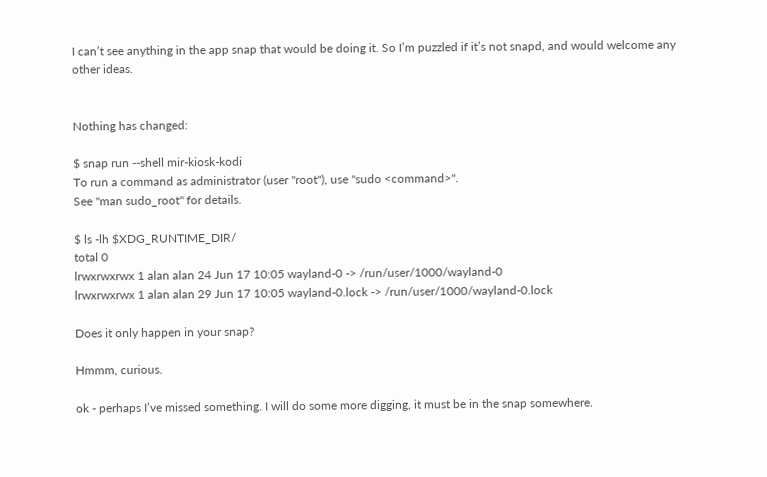I can’t see anything in the app snap that would be doing it. So I’m puzzled if it’s not snapd, and would welcome any other ideas.


Nothing has changed:

$ snap run --shell mir-kiosk-kodi
To run a command as administrator (user "root"), use "sudo <command>".
See "man sudo_root" for details.

$ ls -lh $XDG_RUNTIME_DIR/
total 0
lrwxrwxrwx 1 alan alan 24 Jun 17 10:05 wayland-0 -> /run/user/1000/wayland-0
lrwxrwxrwx 1 alan alan 29 Jun 17 10:05 wayland-0.lock -> /run/user/1000/wayland-0.lock

Does it only happen in your snap?

Hmmm, curious.

ok - perhaps I’ve missed something. I will do some more digging, it must be in the snap somewhere.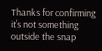Thanks for confirming it’s not something outside the snap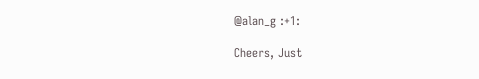@alan_g :+1:

Cheers, Just